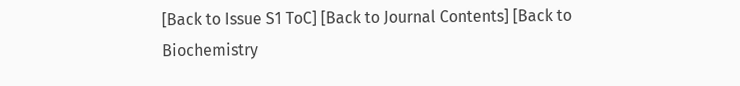[Back to Issue S1 ToC] [Back to Journal Contents] [Back to Biochemistry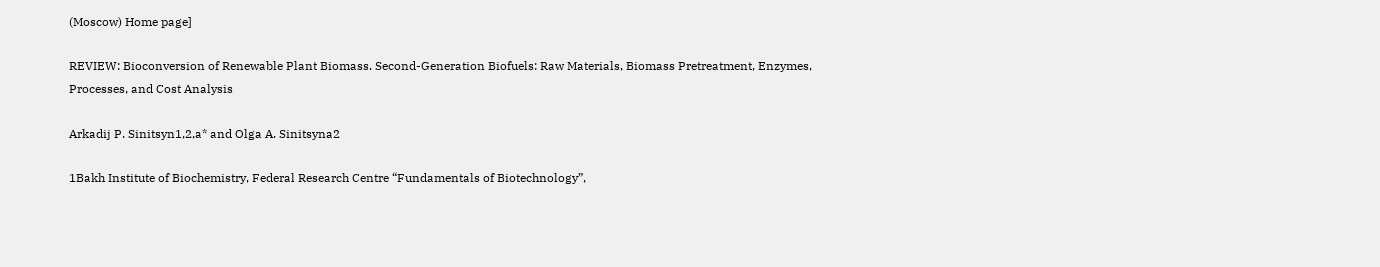(Moscow) Home page]

REVIEW: Bioconversion of Renewable Plant Biomass. Second-Generation Biofuels: Raw Materials, Biomass Pretreatment, Enzymes, Processes, and Cost Analysis

Arkadij P. Sinitsyn1,2,a* and Olga A. Sinitsyna2

1Bakh Institute of Biochemistry, Federal Research Centre “Fundamentals of Biotechnology”,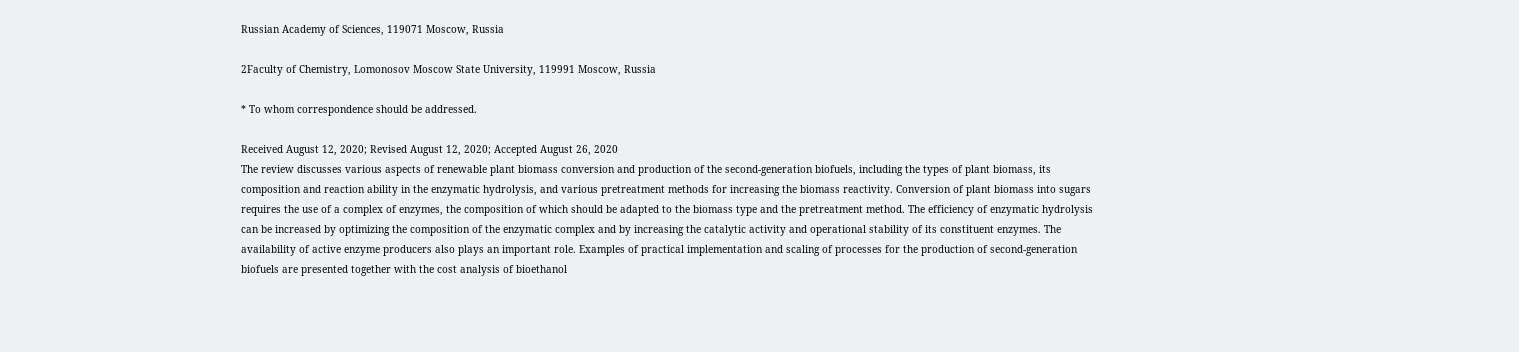Russian Academy of Sciences, 119071 Moscow, Russia

2Faculty of Chemistry, Lomonosov Moscow State University, 119991 Moscow, Russia

* To whom correspondence should be addressed.

Received August 12, 2020; Revised August 12, 2020; Accepted August 26, 2020
The review discusses various aspects of renewable plant biomass conversion and production of the second-generation biofuels, including the types of plant biomass, its composition and reaction ability in the enzymatic hydrolysis, and various pretreatment methods for increasing the biomass reactivity. Conversion of plant biomass into sugars requires the use of a complex of enzymes, the composition of which should be adapted to the biomass type and the pretreatment method. The efficiency of enzymatic hydrolysis can be increased by optimizing the composition of the enzymatic complex and by increasing the catalytic activity and operational stability of its constituent enzymes. The availability of active enzyme producers also plays an important role. Examples of practical implementation and scaling of processes for the production of second-generation biofuels are presented together with the cost analysis of bioethanol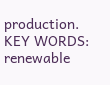production.
KEY WORDS: renewable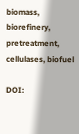biomass, biorefinery, pretreatment, cellulases, biofuel

DOI: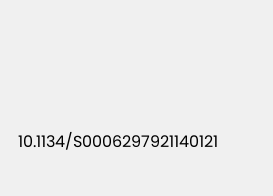10.1134/S0006297921140121